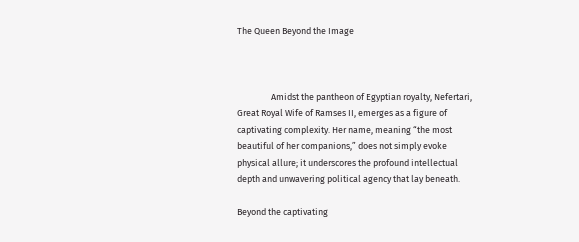The Queen Beyond the Image



                 Amidst the pantheon of Egyptian royalty, Nefertari, Great Royal Wife of Ramses II, emerges as a figure of captivating complexity. Her name, meaning “the most beautiful of her companions,” does not simply evoke physical allure; it underscores the profound intellectual depth and unwavering political agency that lay beneath.

Beyond the captivating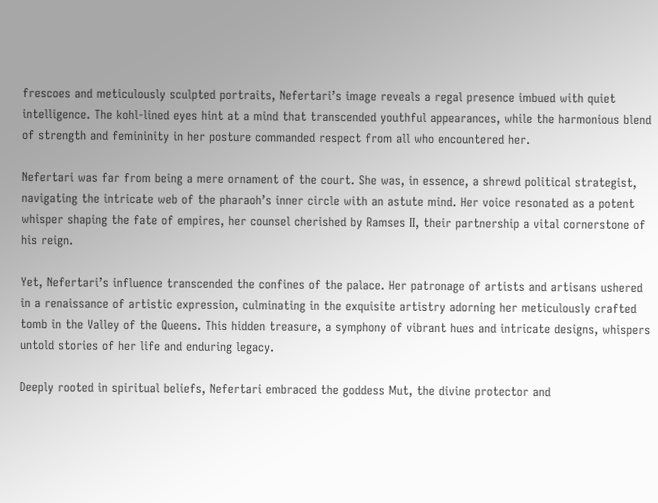frescoes and meticulously sculpted portraits, Nefertari’s image reveals a regal presence imbued with quiet intelligence. The kohl-lined eyes hint at a mind that transcended youthful appearances, while the harmonious blend of strength and femininity in her posture commanded respect from all who encountered her.

Nefertari was far from being a mere ornament of the court. She was, in essence, a shrewd political strategist, navigating the intricate web of the pharaoh’s inner circle with an astute mind. Her voice resonated as a potent whisper shaping the fate of empires, her counsel cherished by Ramses II, their partnership a vital cornerstone of his reign.

Yet, Nefertari’s influence transcended the confines of the palace. Her patronage of artists and artisans ushered in a renaissance of artistic expression, culminating in the exquisite artistry adorning her meticulously crafted tomb in the Valley of the Queens. This hidden treasure, a symphony of vibrant hues and intricate designs, whispers untold stories of her life and enduring legacy.

Deeply rooted in spiritual beliefs, Nefertari embraced the goddess Mut, the divine protector and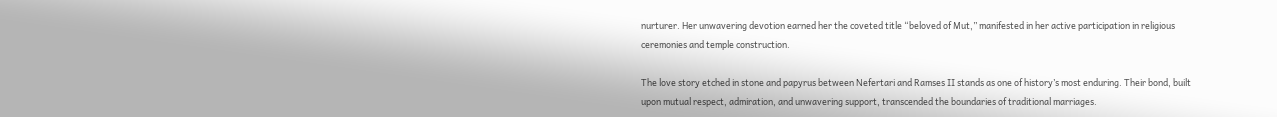nurturer. Her unwavering devotion earned her the coveted title “beloved of Mut,” manifested in her active participation in religious ceremonies and temple construction.

The love story etched in stone and papyrus between Nefertari and Ramses II stands as one of history’s most enduring. Their bond, built upon mutual respect, admiration, and unwavering support, transcended the boundaries of traditional marriages.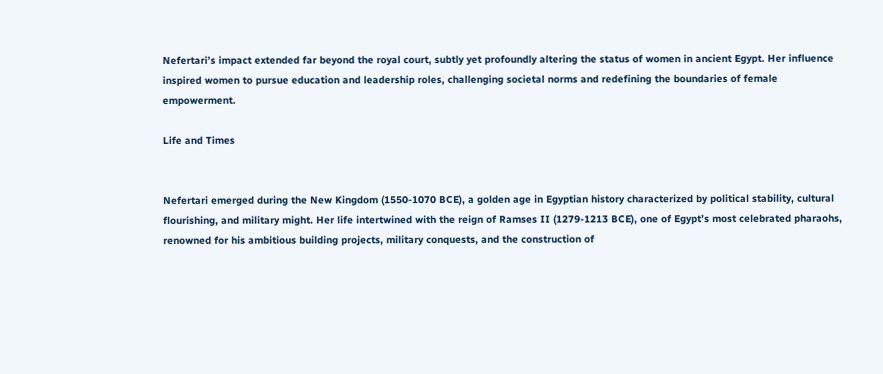Nefertari’s impact extended far beyond the royal court, subtly yet profoundly altering the status of women in ancient Egypt. Her influence inspired women to pursue education and leadership roles, challenging societal norms and redefining the boundaries of female empowerment.

Life and Times


Nefertari emerged during the New Kingdom (1550-1070 BCE), a golden age in Egyptian history characterized by political stability, cultural flourishing, and military might. Her life intertwined with the reign of Ramses II (1279-1213 BCE), one of Egypt’s most celebrated pharaohs, renowned for his ambitious building projects, military conquests, and the construction of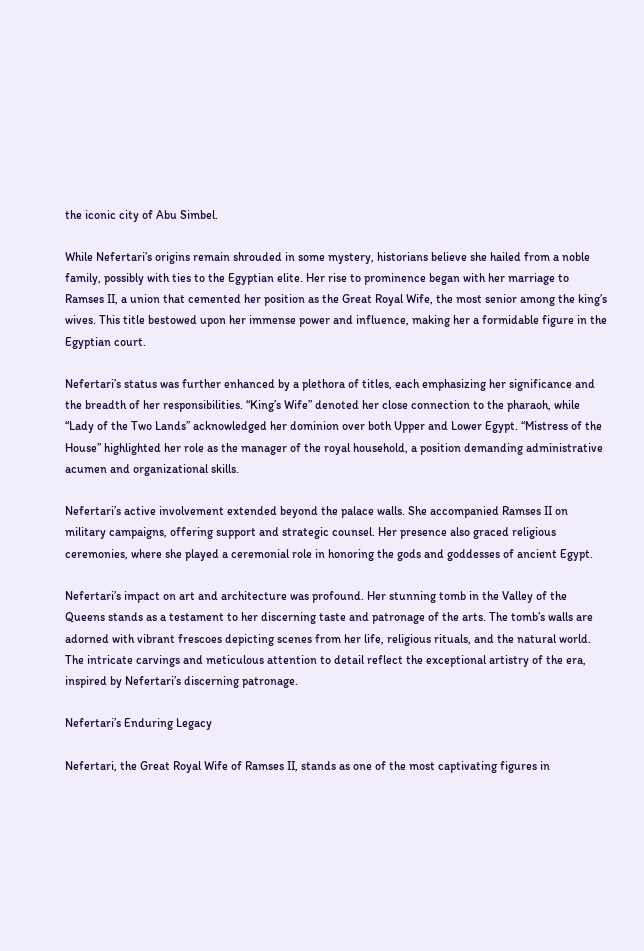the iconic city of Abu Simbel.

While Nefertari’s origins remain shrouded in some mystery, historians believe she hailed from a noble family, possibly with ties to the Egyptian elite. Her rise to prominence began with her marriage to Ramses II, a union that cemented her position as the Great Royal Wife, the most senior among the king’s wives. This title bestowed upon her immense power and influence, making her a formidable figure in the Egyptian court.

Nefertari’s status was further enhanced by a plethora of titles, each emphasizing her significance and the breadth of her responsibilities. “King’s Wife” denoted her close connection to the pharaoh, while “Lady of the Two Lands” acknowledged her dominion over both Upper and Lower Egypt. “Mistress of the House” highlighted her role as the manager of the royal household, a position demanding administrative acumen and organizational skills.

Nefertari’s active involvement extended beyond the palace walls. She accompanied Ramses II on military campaigns, offering support and strategic counsel. Her presence also graced religious ceremonies, where she played a ceremonial role in honoring the gods and goddesses of ancient Egypt.

Nefertari’s impact on art and architecture was profound. Her stunning tomb in the Valley of the Queens stands as a testament to her discerning taste and patronage of the arts. The tomb’s walls are adorned with vibrant frescoes depicting scenes from her life, religious rituals, and the natural world. The intricate carvings and meticulous attention to detail reflect the exceptional artistry of the era, inspired by Nefertari’s discerning patronage.

Nefertari’s Enduring Legacy

Nefertari, the Great Royal Wife of Ramses II, stands as one of the most captivating figures in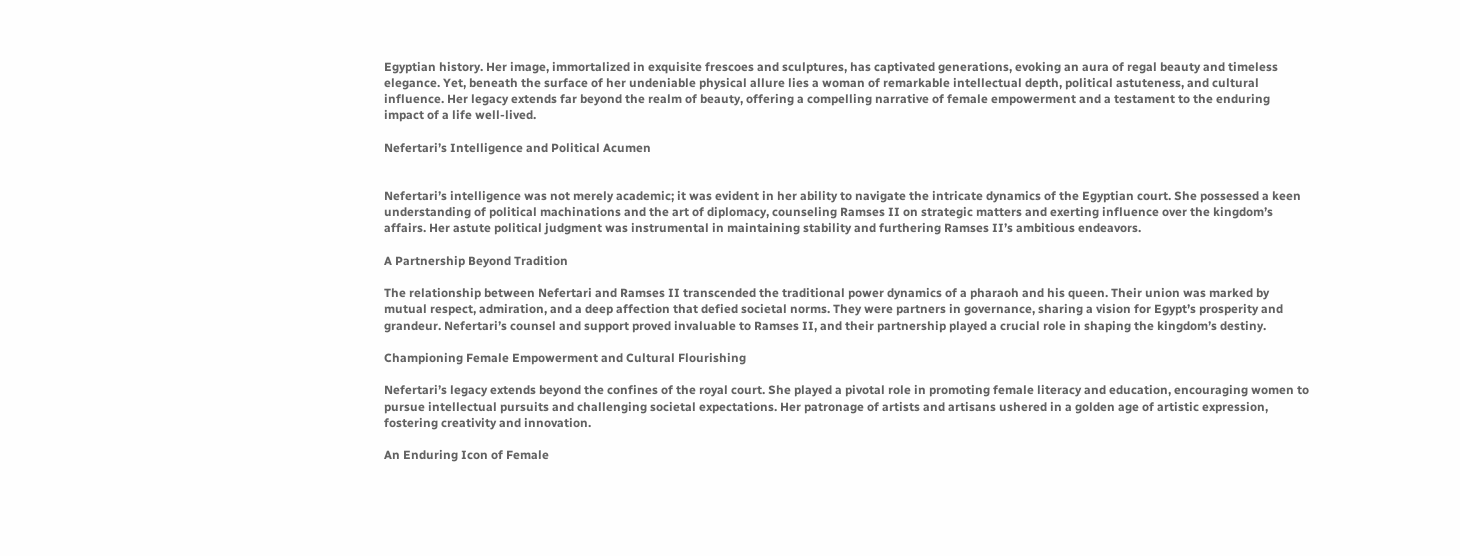Egyptian history. Her image, immortalized in exquisite frescoes and sculptures, has captivated generations, evoking an aura of regal beauty and timeless elegance. Yet, beneath the surface of her undeniable physical allure lies a woman of remarkable intellectual depth, political astuteness, and cultural influence. Her legacy extends far beyond the realm of beauty, offering a compelling narrative of female empowerment and a testament to the enduring impact of a life well-lived.

Nefertari’s Intelligence and Political Acumen


Nefertari’s intelligence was not merely academic; it was evident in her ability to navigate the intricate dynamics of the Egyptian court. She possessed a keen understanding of political machinations and the art of diplomacy, counseling Ramses II on strategic matters and exerting influence over the kingdom’s affairs. Her astute political judgment was instrumental in maintaining stability and furthering Ramses II’s ambitious endeavors.

A Partnership Beyond Tradition

The relationship between Nefertari and Ramses II transcended the traditional power dynamics of a pharaoh and his queen. Their union was marked by mutual respect, admiration, and a deep affection that defied societal norms. They were partners in governance, sharing a vision for Egypt’s prosperity and grandeur. Nefertari’s counsel and support proved invaluable to Ramses II, and their partnership played a crucial role in shaping the kingdom’s destiny.

Championing Female Empowerment and Cultural Flourishing

Nefertari’s legacy extends beyond the confines of the royal court. She played a pivotal role in promoting female literacy and education, encouraging women to pursue intellectual pursuits and challenging societal expectations. Her patronage of artists and artisans ushered in a golden age of artistic expression, fostering creativity and innovation.

An Enduring Icon of Female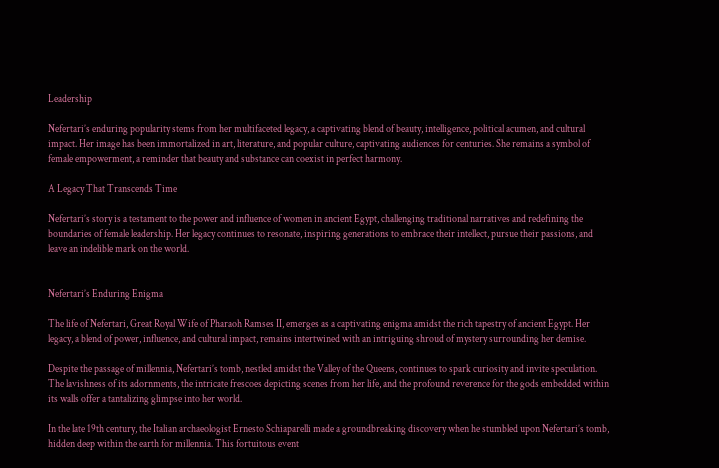Leadership

Nefertari’s enduring popularity stems from her multifaceted legacy, a captivating blend of beauty, intelligence, political acumen, and cultural impact. Her image has been immortalized in art, literature, and popular culture, captivating audiences for centuries. She remains a symbol of female empowerment, a reminder that beauty and substance can coexist in perfect harmony.

A Legacy That Transcends Time

Nefertari’s story is a testament to the power and influence of women in ancient Egypt, challenging traditional narratives and redefining the boundaries of female leadership. Her legacy continues to resonate, inspiring generations to embrace their intellect, pursue their passions, and leave an indelible mark on the world.


Nefertari’s Enduring Enigma

The life of Nefertari, Great Royal Wife of Pharaoh Ramses II, emerges as a captivating enigma amidst the rich tapestry of ancient Egypt. Her legacy, a blend of power, influence, and cultural impact, remains intertwined with an intriguing shroud of mystery surrounding her demise.

Despite the passage of millennia, Nefertari’s tomb, nestled amidst the Valley of the Queens, continues to spark curiosity and invite speculation. The lavishness of its adornments, the intricate frescoes depicting scenes from her life, and the profound reverence for the gods embedded within its walls offer a tantalizing glimpse into her world.

In the late 19th century, the Italian archaeologist Ernesto Schiaparelli made a groundbreaking discovery when he stumbled upon Nefertari’s tomb, hidden deep within the earth for millennia. This fortuitous event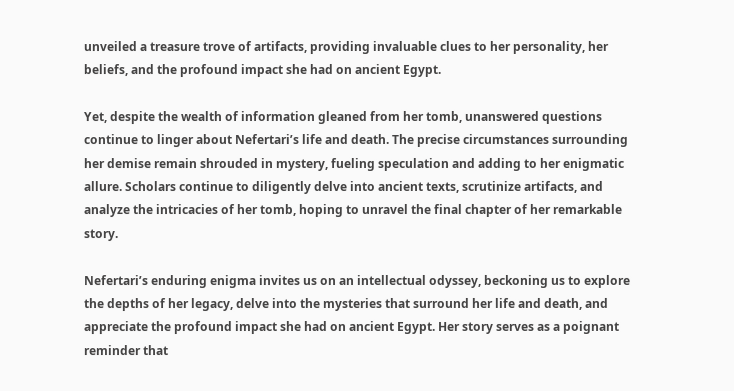unveiled a treasure trove of artifacts, providing invaluable clues to her personality, her beliefs, and the profound impact she had on ancient Egypt.

Yet, despite the wealth of information gleaned from her tomb, unanswered questions continue to linger about Nefertari’s life and death. The precise circumstances surrounding her demise remain shrouded in mystery, fueling speculation and adding to her enigmatic allure. Scholars continue to diligently delve into ancient texts, scrutinize artifacts, and analyze the intricacies of her tomb, hoping to unravel the final chapter of her remarkable story.

Nefertari’s enduring enigma invites us on an intellectual odyssey, beckoning us to explore the depths of her legacy, delve into the mysteries that surround her life and death, and appreciate the profound impact she had on ancient Egypt. Her story serves as a poignant reminder that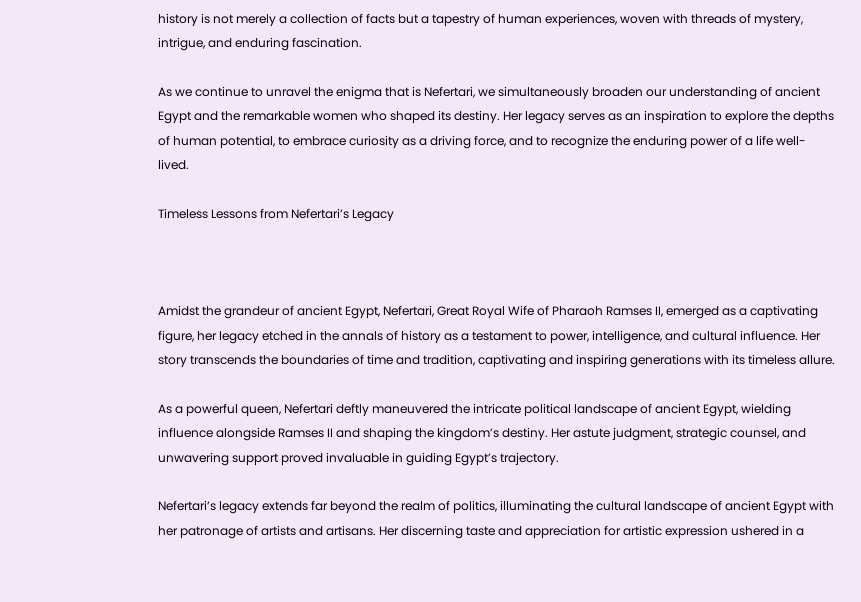history is not merely a collection of facts but a tapestry of human experiences, woven with threads of mystery, intrigue, and enduring fascination.

As we continue to unravel the enigma that is Nefertari, we simultaneously broaden our understanding of ancient Egypt and the remarkable women who shaped its destiny. Her legacy serves as an inspiration to explore the depths of human potential, to embrace curiosity as a driving force, and to recognize the enduring power of a life well-lived.

Timeless Lessons from Nefertari’s Legacy



Amidst the grandeur of ancient Egypt, Nefertari, Great Royal Wife of Pharaoh Ramses II, emerged as a captivating figure, her legacy etched in the annals of history as a testament to power, intelligence, and cultural influence. Her story transcends the boundaries of time and tradition, captivating and inspiring generations with its timeless allure.

As a powerful queen, Nefertari deftly maneuvered the intricate political landscape of ancient Egypt, wielding influence alongside Ramses II and shaping the kingdom’s destiny. Her astute judgment, strategic counsel, and unwavering support proved invaluable in guiding Egypt’s trajectory.

Nefertari’s legacy extends far beyond the realm of politics, illuminating the cultural landscape of ancient Egypt with her patronage of artists and artisans. Her discerning taste and appreciation for artistic expression ushered in a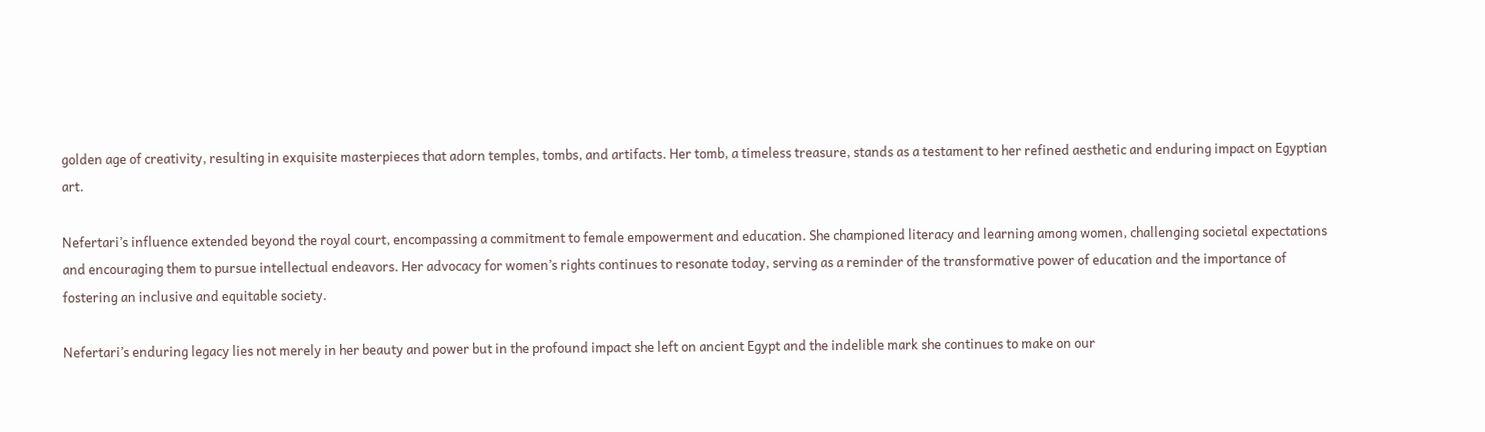golden age of creativity, resulting in exquisite masterpieces that adorn temples, tombs, and artifacts. Her tomb, a timeless treasure, stands as a testament to her refined aesthetic and enduring impact on Egyptian art.

Nefertari’s influence extended beyond the royal court, encompassing a commitment to female empowerment and education. She championed literacy and learning among women, challenging societal expectations and encouraging them to pursue intellectual endeavors. Her advocacy for women’s rights continues to resonate today, serving as a reminder of the transformative power of education and the importance of fostering an inclusive and equitable society.

Nefertari’s enduring legacy lies not merely in her beauty and power but in the profound impact she left on ancient Egypt and the indelible mark she continues to make on our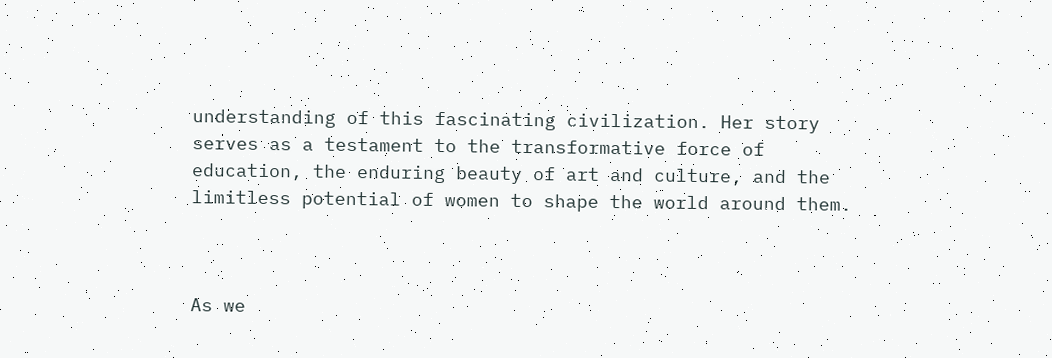understanding of this fascinating civilization. Her story serves as a testament to the transformative force of education, the enduring beauty of art and culture, and the limitless potential of women to shape the world around them.



As we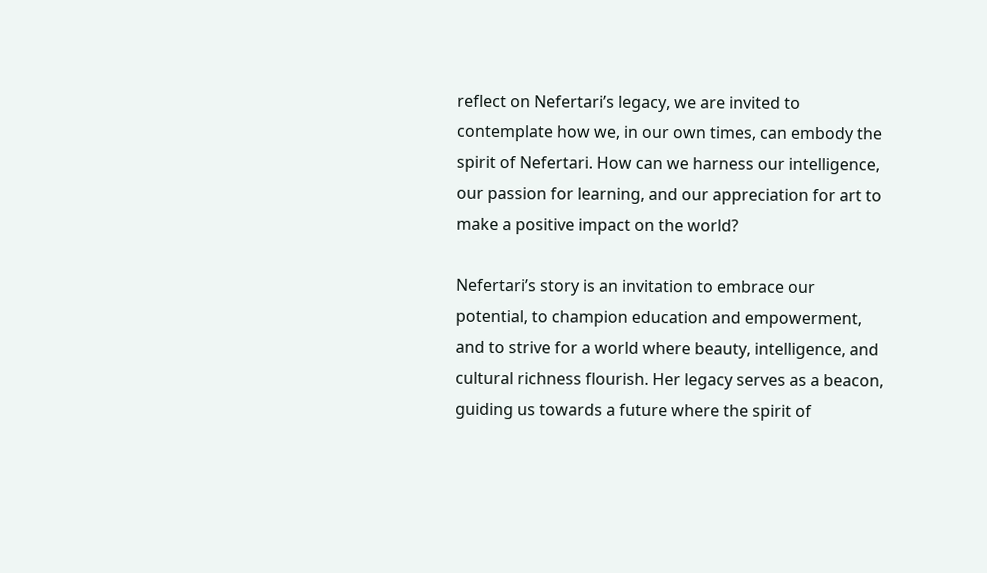reflect on Nefertari’s legacy, we are invited to contemplate how we, in our own times, can embody the spirit of Nefertari. How can we harness our intelligence, our passion for learning, and our appreciation for art to make a positive impact on the world?

Nefertari’s story is an invitation to embrace our potential, to champion education and empowerment, and to strive for a world where beauty, intelligence, and cultural richness flourish. Her legacy serves as a beacon, guiding us towards a future where the spirit of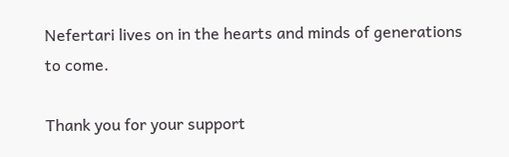Nefertari lives on in the hearts and minds of generations to come.

Thank you for your support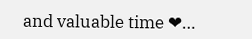and valuable time ❤…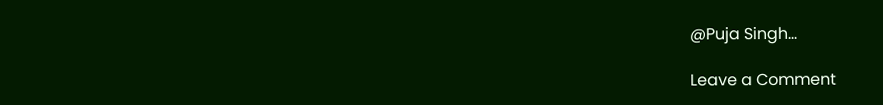@Puja Singh…

Leave a Comment